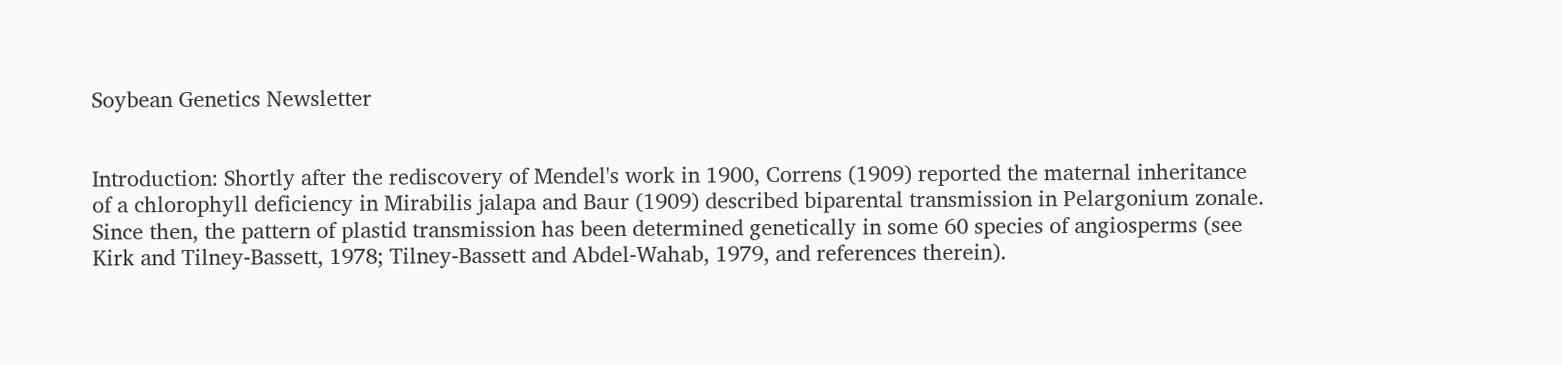Soybean Genetics Newsletter


Introduction: Shortly after the rediscovery of Mendel's work in 1900, Correns (1909) reported the maternal inheritance of a chlorophyll deficiency in Mirabilis jalapa and Baur (1909) described biparental transmission in Pelargonium zonale. Since then, the pattern of plastid transmission has been determined genetically in some 60 species of angiosperms (see Kirk and Tilney-Bassett, 1978; Tilney-Bassett and Abdel-Wahab, 1979, and references therein).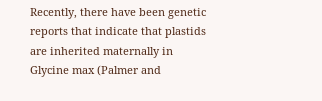Recently, there have been genetic reports that indicate that plastids are inherited maternally in Glycine max (Palmer and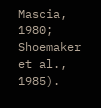Mascia, 1980; Shoemaker et al., 1985).